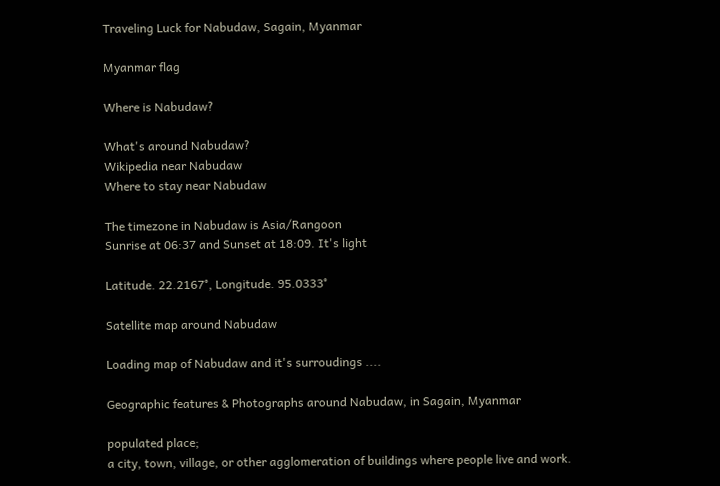Traveling Luck for Nabudaw, Sagain, Myanmar

Myanmar flag

Where is Nabudaw?

What's around Nabudaw?
Wikipedia near Nabudaw
Where to stay near Nabudaw

The timezone in Nabudaw is Asia/Rangoon
Sunrise at 06:37 and Sunset at 18:09. It's light

Latitude. 22.2167°, Longitude. 95.0333°

Satellite map around Nabudaw

Loading map of Nabudaw and it's surroudings ....

Geographic features & Photographs around Nabudaw, in Sagain, Myanmar

populated place;
a city, town, village, or other agglomeration of buildings where people live and work.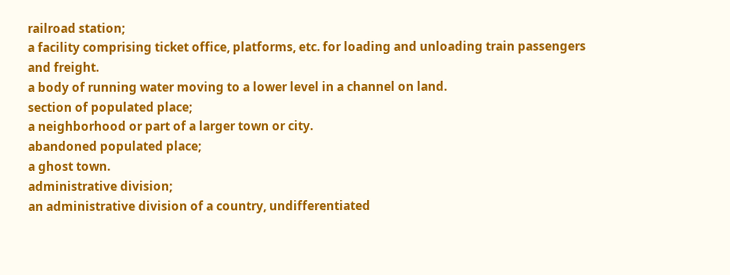railroad station;
a facility comprising ticket office, platforms, etc. for loading and unloading train passengers and freight.
a body of running water moving to a lower level in a channel on land.
section of populated place;
a neighborhood or part of a larger town or city.
abandoned populated place;
a ghost town.
administrative division;
an administrative division of a country, undifferentiated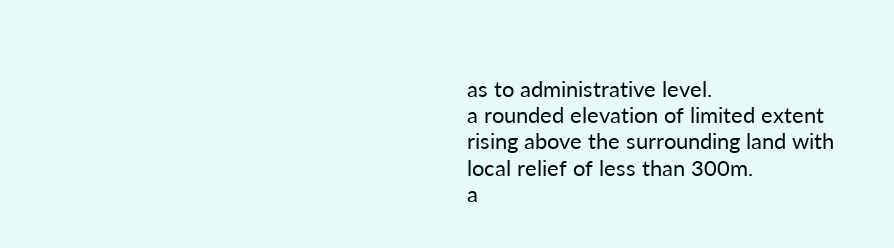as to administrative level.
a rounded elevation of limited extent rising above the surrounding land with local relief of less than 300m.
a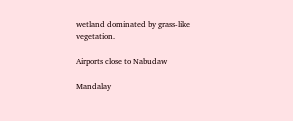wetland dominated by grass-like vegetation.

Airports close to Nabudaw

Mandalay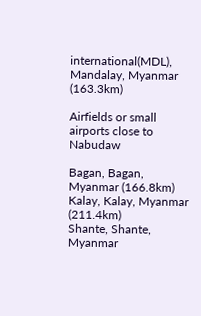international(MDL), Mandalay, Myanmar (163.3km)

Airfields or small airports close to Nabudaw

Bagan, Bagan, Myanmar (166.8km)
Kalay, Kalay, Myanmar (211.4km)
Shante, Shante, Myanmar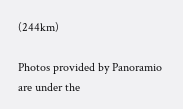(244km)

Photos provided by Panoramio are under the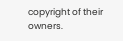copyright of their owners.